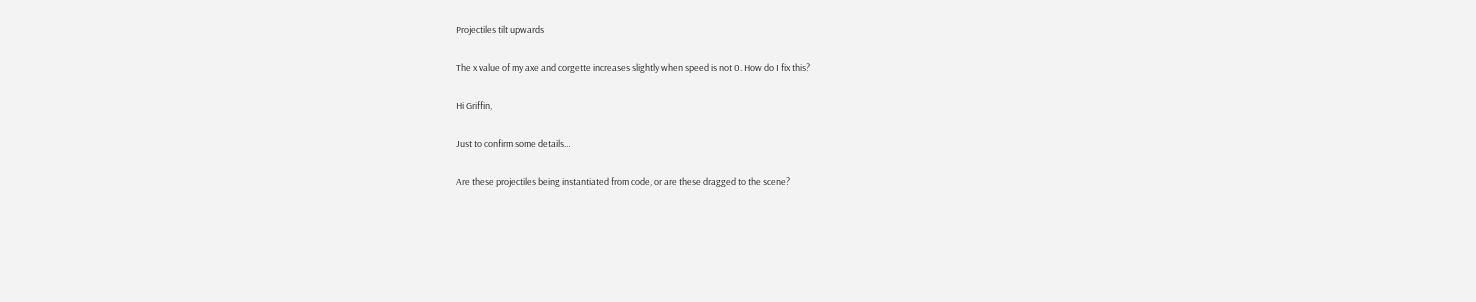Projectiles tilt upwards

The x value of my axe and corgette increases slightly when speed is not 0. How do I fix this?

Hi Griffin,

Just to confirm some details…

Are these projectiles being instantiated from code, or are these dragged to the scene?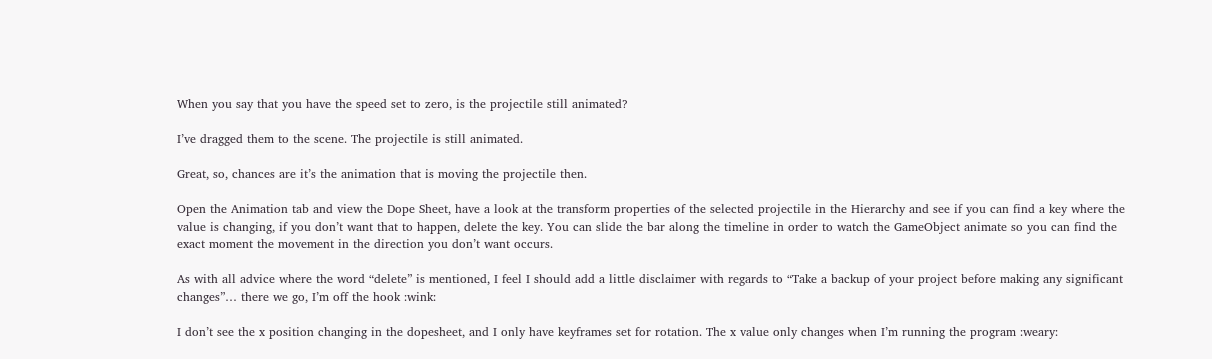When you say that you have the speed set to zero, is the projectile still animated?

I’ve dragged them to the scene. The projectile is still animated.

Great, so, chances are it’s the animation that is moving the projectile then.

Open the Animation tab and view the Dope Sheet, have a look at the transform properties of the selected projectile in the Hierarchy and see if you can find a key where the value is changing, if you don’t want that to happen, delete the key. You can slide the bar along the timeline in order to watch the GameObject animate so you can find the exact moment the movement in the direction you don’t want occurs.

As with all advice where the word “delete” is mentioned, I feel I should add a little disclaimer with regards to “Take a backup of your project before making any significant changes”… there we go, I’m off the hook :wink:

I don’t see the x position changing in the dopesheet, and I only have keyframes set for rotation. The x value only changes when I’m running the program :weary: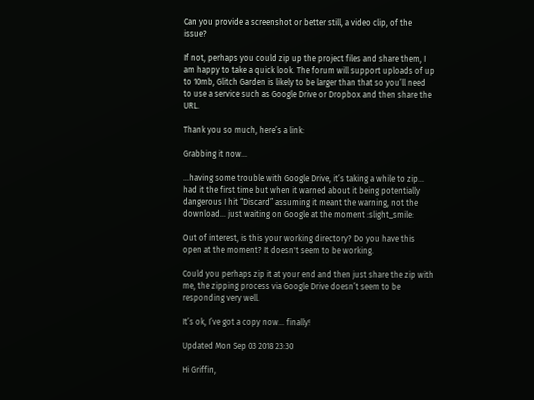Can you provide a screenshot or better still, a video clip, of the issue?

If not, perhaps you could zip up the project files and share them, I am happy to take a quick look. The forum will support uploads of up to 10mb, Glitch Garden is likely to be larger than that so you’ll need to use a service such as Google Drive or Dropbox and then share the URL.

Thank you so much, here’s a link:

Grabbing it now…

…having some trouble with Google Drive, it’s taking a while to zip… had it the first time but when it warned about it being potentially dangerous I hit “Discard” assuming it meant the warning, not the download… just waiting on Google at the moment :slight_smile:

Out of interest, is this your working directory? Do you have this open at the moment? It doesn't seem to be working.

Could you perhaps zip it at your end and then just share the zip with me, the zipping process via Google Drive doesn’t seem to be responding very well.

It’s ok, I’ve got a copy now… finally!

Updated Mon Sep 03 2018 23:30

Hi Griffin,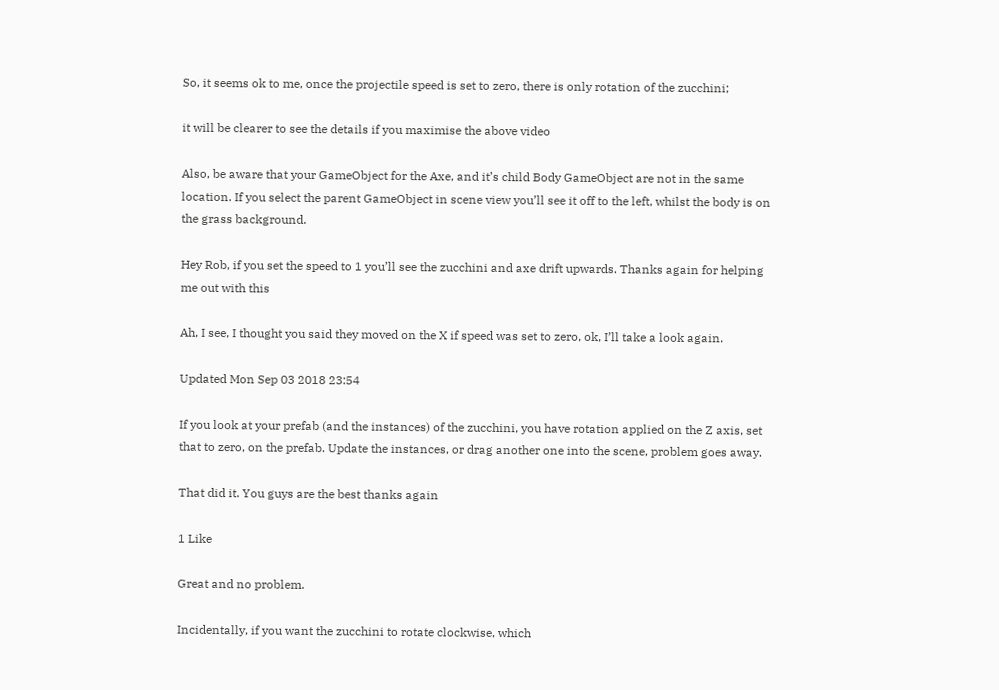So, it seems ok to me, once the projectile speed is set to zero, there is only rotation of the zucchini;

it will be clearer to see the details if you maximise the above video

Also, be aware that your GameObject for the Axe, and it’s child Body GameObject are not in the same location. If you select the parent GameObject in scene view you’ll see it off to the left, whilst the body is on the grass background.

Hey Rob, if you set the speed to 1 you’ll see the zucchini and axe drift upwards. Thanks again for helping me out with this

Ah, I see, I thought you said they moved on the X if speed was set to zero, ok, I’ll take a look again.

Updated Mon Sep 03 2018 23:54

If you look at your prefab (and the instances) of the zucchini, you have rotation applied on the Z axis, set that to zero, on the prefab. Update the instances, or drag another one into the scene, problem goes away.

That did it. You guys are the best thanks again

1 Like

Great and no problem.

Incidentally, if you want the zucchini to rotate clockwise, which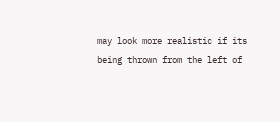may look more realistic if its being thrown from the left of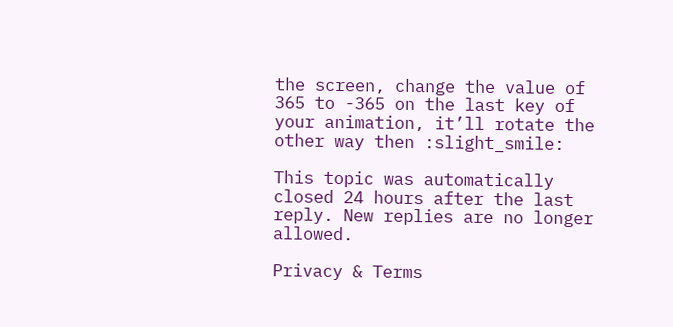the screen, change the value of 365 to -365 on the last key of your animation, it’ll rotate the other way then :slight_smile:

This topic was automatically closed 24 hours after the last reply. New replies are no longer allowed.

Privacy & Terms